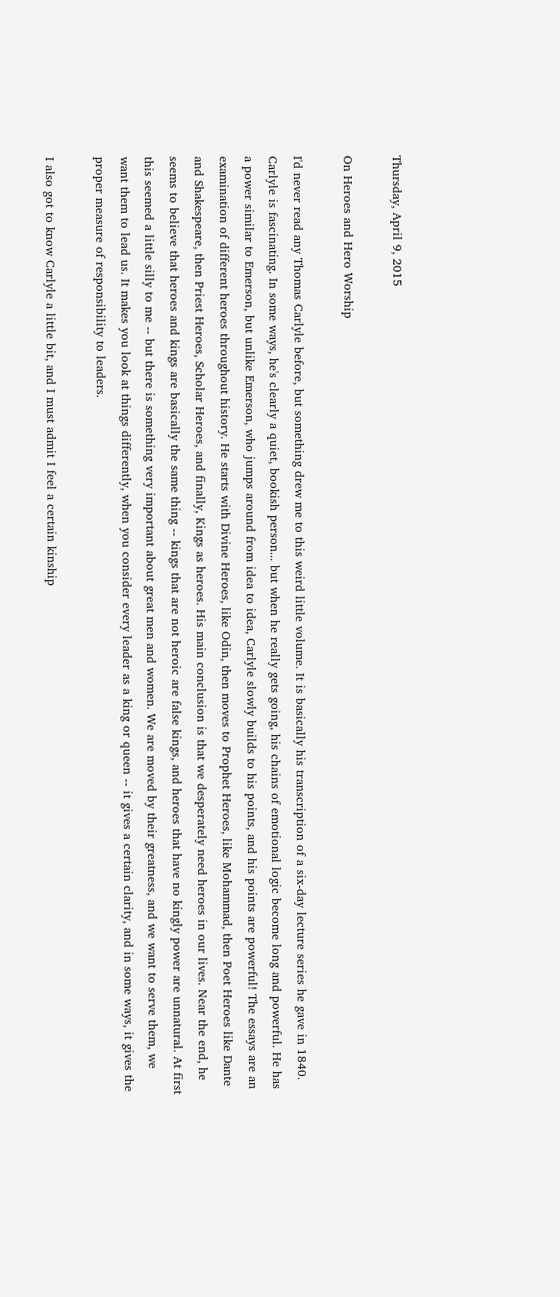Thursday, April 9, 2015

On Heroes and Hero Worship

I'd never read any Thomas Carlyle before, but something drew me to this weird little volume. It is basically his transcription of a six-day lecture series he gave in 1840. Carlyle is fascinating. In some ways, he's clearly a quiet, bookish person... but when he really gets going, his chains of emotional logic become long and powerful. He has a power similar to Emerson, but unlike Emerson, who jumps around from idea to idea, Carlyle slowly builds to his points, and his points are powerful! The essays are an examination of different heroes throughout history. He starts with Divine Heroes, like Odin, then moves to Prophet Heroes, like Mohammad, then Poet Heroes like Dante and Shakespeare, then Priest Heroes, Scholar Heroes, and finally, Kings as heroes. His main conclusion is that we desperately need heroes in our lives. Near the end, he seems to believe that heroes and kings are basically the same thing -- kings that are not heroic are false kings, and heroes that have no kingly power are unnatural. At first this seemed a little silly to me -- but there is something very important about great men and women. We are moved by their greatness, and we want to serve them, we want them to lead us. It makes you look at things differently, when you consider every leader as a king or queen -- it gives a certain clarity, and in some ways, it gives the proper measure of responsibility to leaders.

I also got to know Carlyle a little bit, and I must admit I feel a certain kinship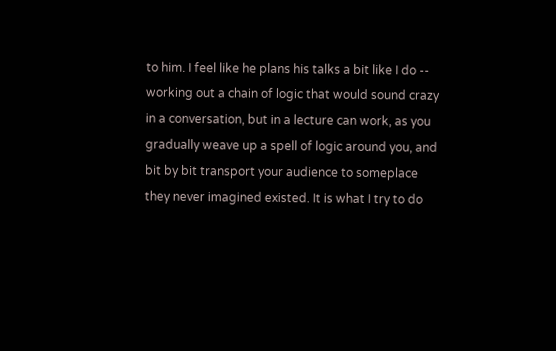to him. I feel like he plans his talks a bit like I do -- working out a chain of logic that would sound crazy in a conversation, but in a lecture can work, as you gradually weave up a spell of logic around you, and bit by bit transport your audience to someplace they never imagined existed. It is what I try to do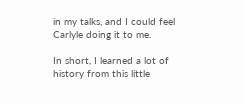in my talks, and I could feel Carlyle doing it to me.

In short, I learned a lot of history from this little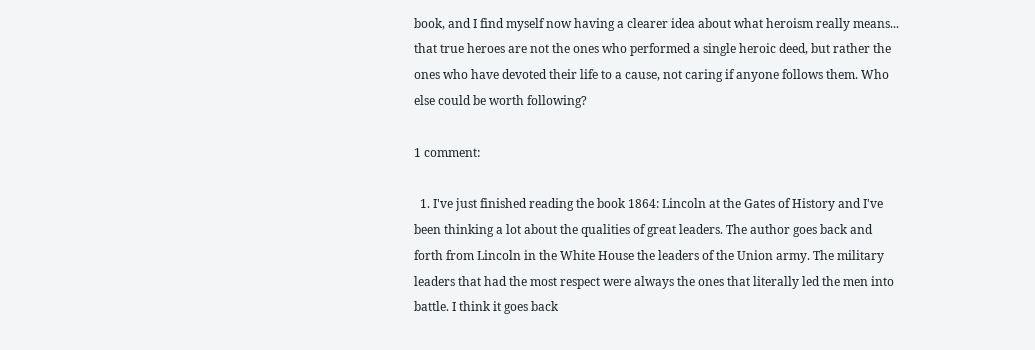book, and I find myself now having a clearer idea about what heroism really means... that true heroes are not the ones who performed a single heroic deed, but rather the ones who have devoted their life to a cause, not caring if anyone follows them. Who else could be worth following?

1 comment:

  1. I've just finished reading the book 1864: Lincoln at the Gates of History and I've been thinking a lot about the qualities of great leaders. The author goes back and forth from Lincoln in the White House the leaders of the Union army. The military leaders that had the most respect were always the ones that literally led the men into battle. I think it goes back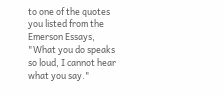to one of the quotes you listed from the Emerson Essays, "What you do speaks so loud, I cannot hear what you say."